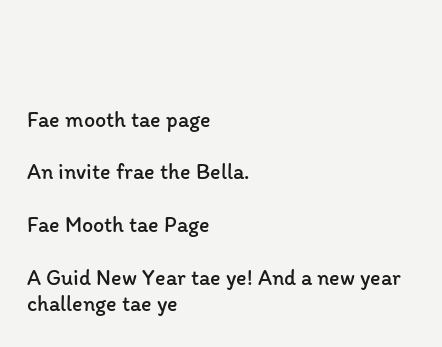Fae mooth tae page

An invite frae the Bella.

Fae Mooth tae Page

A Guid New Year tae ye! And a new year challenge tae ye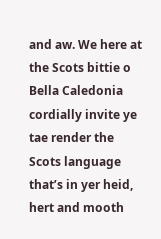and aw. We here at the Scots bittie o Bella Caledonia cordially invite ye tae render the Scots language that’s in yer heid, hert and mooth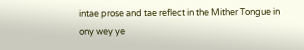intae prose and tae reflect in the Mither Tongue in ony wey ye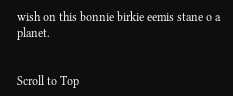wish on this bonnie birkie eemis stane o a planet.


Scroll to Top